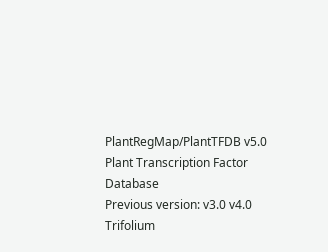PlantRegMap/PlantTFDB v5.0
Plant Transcription Factor Database
Previous version: v3.0 v4.0
Trifolium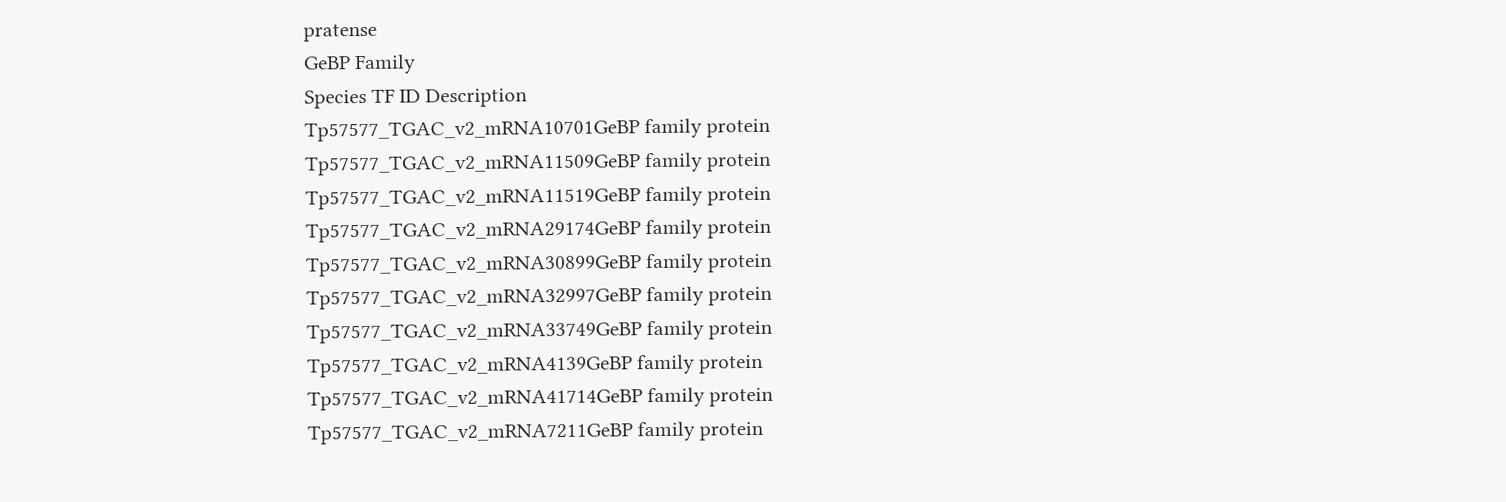pratense
GeBP Family
Species TF ID Description
Tp57577_TGAC_v2_mRNA10701GeBP family protein
Tp57577_TGAC_v2_mRNA11509GeBP family protein
Tp57577_TGAC_v2_mRNA11519GeBP family protein
Tp57577_TGAC_v2_mRNA29174GeBP family protein
Tp57577_TGAC_v2_mRNA30899GeBP family protein
Tp57577_TGAC_v2_mRNA32997GeBP family protein
Tp57577_TGAC_v2_mRNA33749GeBP family protein
Tp57577_TGAC_v2_mRNA4139GeBP family protein
Tp57577_TGAC_v2_mRNA41714GeBP family protein
Tp57577_TGAC_v2_mRNA7211GeBP family protein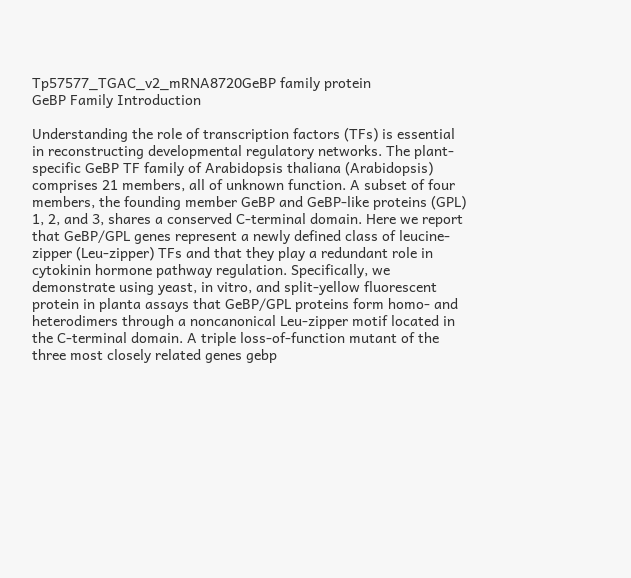Tp57577_TGAC_v2_mRNA8720GeBP family protein
GeBP Family Introduction

Understanding the role of transcription factors (TFs) is essential in reconstructing developmental regulatory networks. The plant-specific GeBP TF family of Arabidopsis thaliana (Arabidopsis) comprises 21 members, all of unknown function. A subset of four members, the founding member GeBP and GeBP-like proteins (GPL) 1, 2, and 3, shares a conserved C-terminal domain. Here we report that GeBP/GPL genes represent a newly defined class of leucine-zipper (Leu-zipper) TFs and that they play a redundant role in cytokinin hormone pathway regulation. Specifically, we demonstrate using yeast, in vitro, and split-yellow fluorescent protein in planta assays that GeBP/GPL proteins form homo- and heterodimers through a noncanonical Leu-zipper motif located in the C-terminal domain. A triple loss-of-function mutant of the three most closely related genes gebp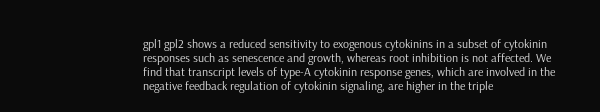gpl1 gpl2 shows a reduced sensitivity to exogenous cytokinins in a subset of cytokinin responses such as senescence and growth, whereas root inhibition is not affected. We find that transcript levels of type-A cytokinin response genes, which are involved in the negative feedback regulation of cytokinin signaling, are higher in the triple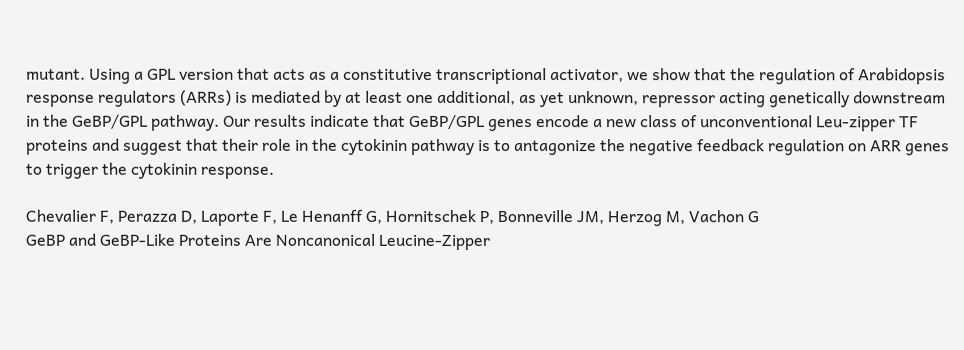mutant. Using a GPL version that acts as a constitutive transcriptional activator, we show that the regulation of Arabidopsis response regulators (ARRs) is mediated by at least one additional, as yet unknown, repressor acting genetically downstream in the GeBP/GPL pathway. Our results indicate that GeBP/GPL genes encode a new class of unconventional Leu-zipper TF proteins and suggest that their role in the cytokinin pathway is to antagonize the negative feedback regulation on ARR genes to trigger the cytokinin response.

Chevalier F, Perazza D, Laporte F, Le Henanff G, Hornitschek P, Bonneville JM, Herzog M, Vachon G
GeBP and GeBP-Like Proteins Are Noncanonical Leucine-Zipper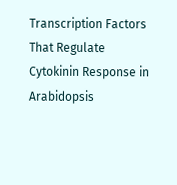Transcription Factors That Regulate Cytokinin Response in Arabidopsis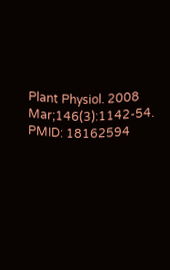Plant Physiol. 2008 Mar;146(3):1142-54.
PMID: 18162594